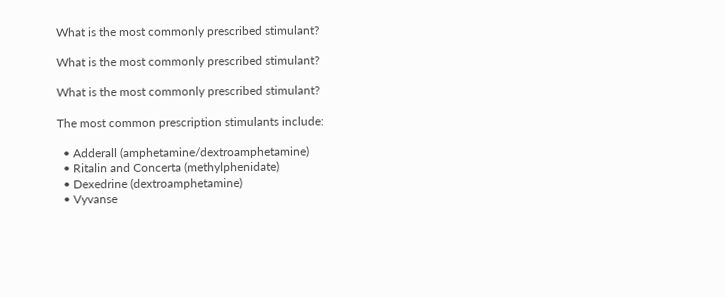What is the most commonly prescribed stimulant?

What is the most commonly prescribed stimulant?

What is the most commonly prescribed stimulant?

The most common prescription stimulants include:

  • Adderall (amphetamine/dextroamphetamine)
  • Ritalin and Concerta (methylphenidate)
  • Dexedrine (dextroamphetamine)
  • Vyvanse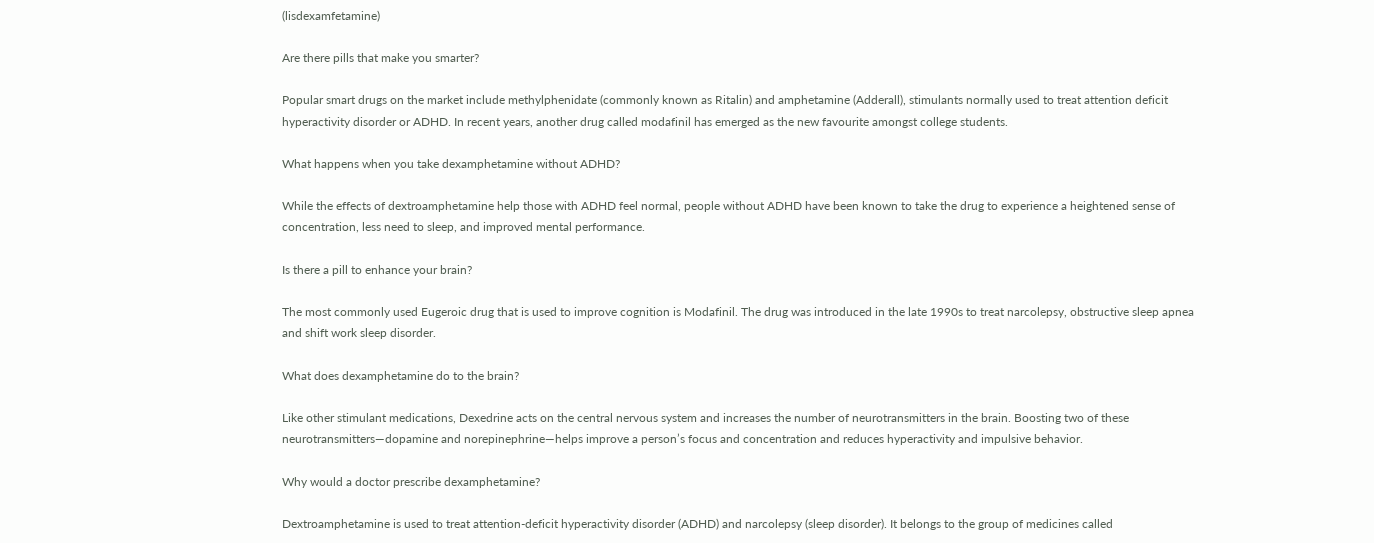(lisdexamfetamine)

Are there pills that make you smarter?

Popular smart drugs on the market include methylphenidate (commonly known as Ritalin) and amphetamine (Adderall), stimulants normally used to treat attention deficit hyperactivity disorder or ADHD. In recent years, another drug called modafinil has emerged as the new favourite amongst college students.

What happens when you take dexamphetamine without ADHD?

While the effects of dextroamphetamine help those with ADHD feel normal, people without ADHD have been known to take the drug to experience a heightened sense of concentration, less need to sleep, and improved mental performance.

Is there a pill to enhance your brain?

The most commonly used Eugeroic drug that is used to improve cognition is Modafinil. The drug was introduced in the late 1990s to treat narcolepsy, obstructive sleep apnea and shift work sleep disorder.

What does dexamphetamine do to the brain?

Like other stimulant medications, Dexedrine acts on the central nervous system and increases the number of neurotransmitters in the brain. Boosting two of these neurotransmitters—dopamine and norepinephrine—helps improve a person’s focus and concentration and reduces hyperactivity and impulsive behavior.

Why would a doctor prescribe dexamphetamine?

Dextroamphetamine is used to treat attention-deficit hyperactivity disorder (ADHD) and narcolepsy (sleep disorder). It belongs to the group of medicines called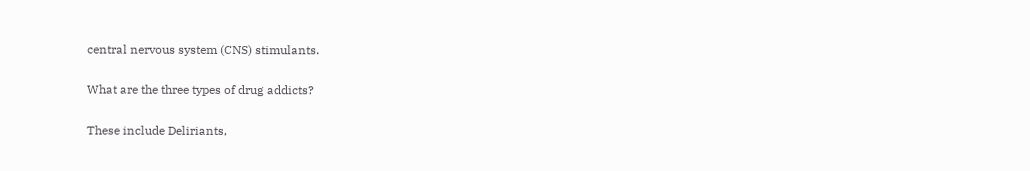central nervous system (CNS) stimulants.

What are the three types of drug addicts?

These include Deliriants,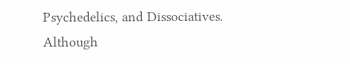Psychedelics, and Dissociatives. Although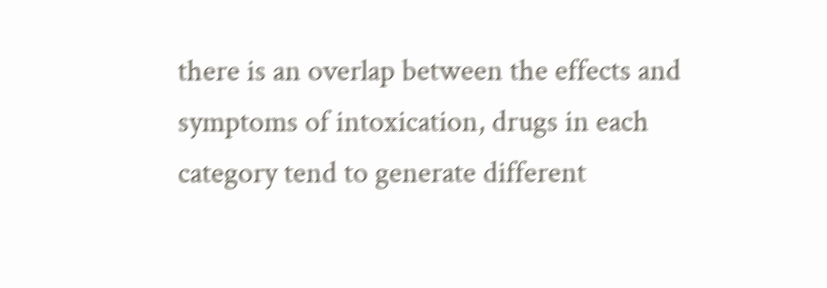there is an overlap between the effects and symptoms of intoxication, drugs in each category tend to generate different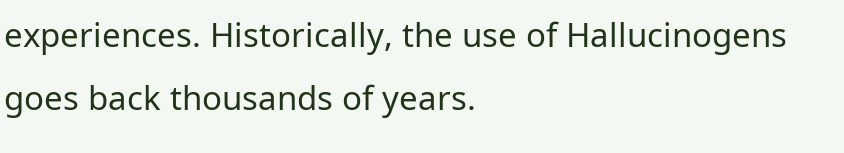experiences. Historically, the use of Hallucinogens goes back thousands of years.